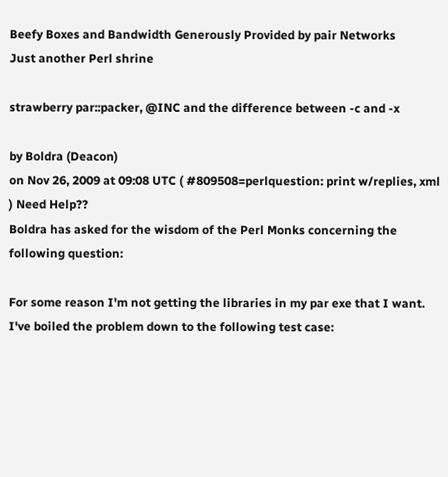Beefy Boxes and Bandwidth Generously Provided by pair Networks
Just another Perl shrine

strawberry par::packer, @INC and the difference between -c and -x

by Boldra (Deacon)
on Nov 26, 2009 at 09:08 UTC ( #809508=perlquestion: print w/replies, xml ) Need Help??
Boldra has asked for the wisdom of the Perl Monks concerning the following question:

For some reason I'm not getting the libraries in my par exe that I want. I've boiled the problem down to the following test case: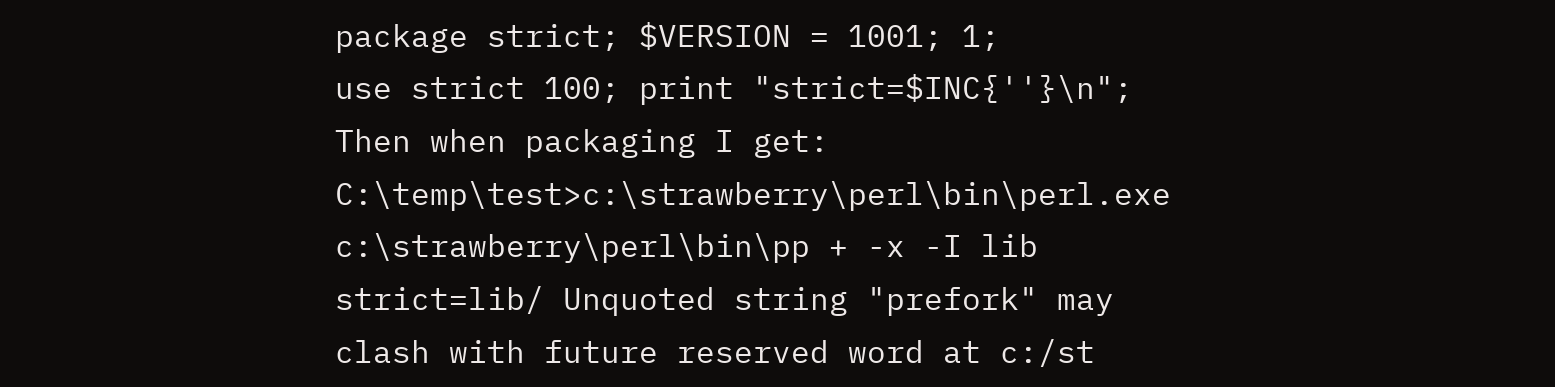package strict; $VERSION = 1001; 1;
use strict 100; print "strict=$INC{''}\n";
Then when packaging I get:
C:\temp\test>c:\strawberry\perl\bin\perl.exe c:\strawberry\perl\bin\pp + -x -I lib strict=lib/ Unquoted string "prefork" may clash with future reserved word at c:/st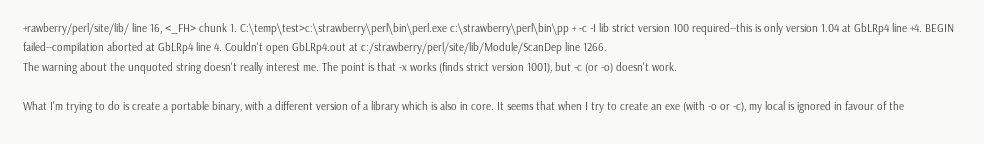+rawberry/perl/site/lib/ line 16, <_FH> chunk 1. C:\temp\test>c:\strawberry\perl\bin\perl.exe c:\strawberry\perl\bin\pp + -c -I lib strict version 100 required--this is only version 1.04 at GbLRp4 line +4. BEGIN failed--compilation aborted at GbLRp4 line 4. Couldn't open GbLRp4.out at c:/strawberry/perl/site/lib/Module/ScanDep line 1266.
The warning about the unquoted string doesn't really interest me. The point is that -x works (finds strict version 1001), but -c (or -o) doesn't work.

What I'm trying to do is create a portable binary, with a different version of a library which is also in core. It seems that when I try to create an exe (with -o or -c), my local is ignored in favour of the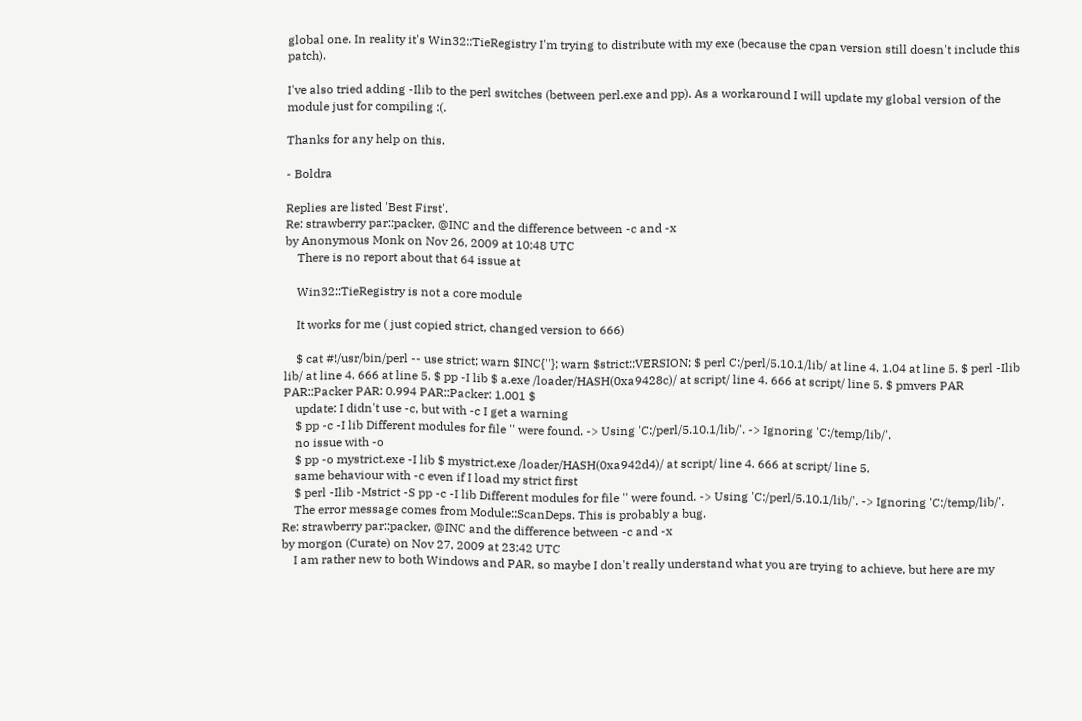global one. In reality it's Win32::TieRegistry I'm trying to distribute with my exe (because the cpan version still doesn't include this patch).

I've also tried adding -Ilib to the perl switches (between perl.exe and pp). As a workaround I will update my global version of the module just for compiling :(.

Thanks for any help on this.

- Boldra

Replies are listed 'Best First'.
Re: strawberry par::packer, @INC and the difference between -c and -x
by Anonymous Monk on Nov 26, 2009 at 10:48 UTC
    There is no report about that 64 issue at

    Win32::TieRegistry is not a core module

    It works for me ( just copied strict, changed version to 666)

    $ cat #!/usr/bin/perl -- use strict; warn $INC{''}; warn $strict::VERSION; $ perl C:/perl/5.10.1/lib/ at line 4. 1.04 at line 5. $ perl -Ilib lib/ at line 4. 666 at line 5. $ pp -I lib $ a.exe /loader/HASH(0xa9428c)/ at script/ line 4. 666 at script/ line 5. $ pmvers PAR PAR::Packer PAR: 0.994 PAR::Packer: 1.001 $
    update: I didn't use -c, but with -c I get a warning
    $ pp -c -I lib Different modules for file '' were found. -> Using 'C:/perl/5.10.1/lib/'. -> Ignoring 'C:/temp/lib/'.
    no issue with -o
    $ pp -o mystrict.exe -I lib $ mystrict.exe /loader/HASH(0xa942d4)/ at script/ line 4. 666 at script/ line 5.
    same behaviour with -c even if I load my strict first
    $ perl -Ilib -Mstrict -S pp -c -I lib Different modules for file '' were found. -> Using 'C:/perl/5.10.1/lib/'. -> Ignoring 'C:/temp/lib/'.
    The error message comes from Module::ScanDeps. This is probably a bug.
Re: strawberry par::packer, @INC and the difference between -c and -x
by morgon (Curate) on Nov 27, 2009 at 23:42 UTC
    I am rather new to both Windows and PAR, so maybe I don't really understand what you are trying to achieve, but here are my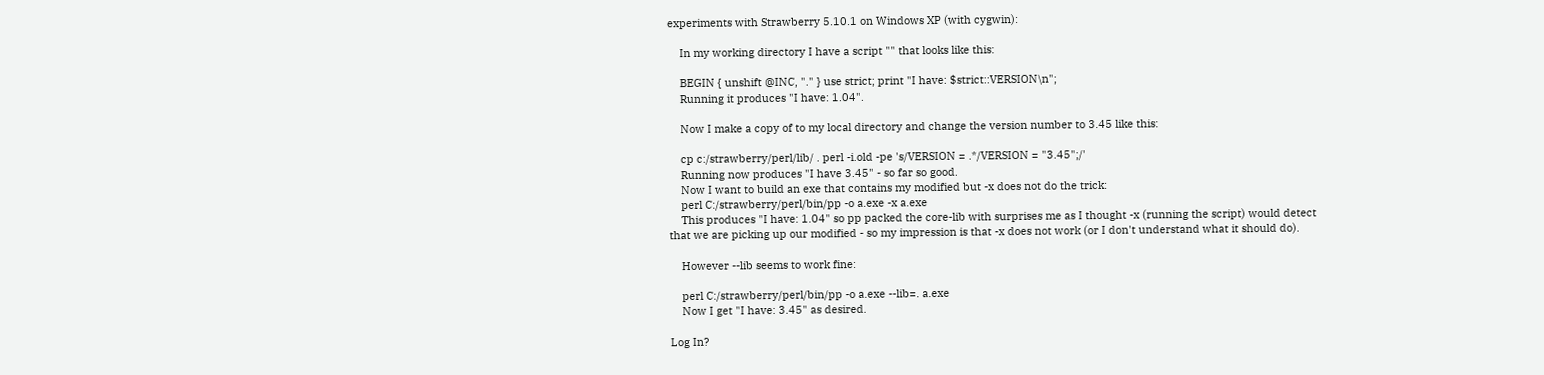experiments with Strawberry 5.10.1 on Windows XP (with cygwin):

    In my working directory I have a script "" that looks like this:

    BEGIN { unshift @INC, "." } use strict; print "I have: $strict::VERSION\n";
    Running it produces "I have: 1.04".

    Now I make a copy of to my local directory and change the version number to 3.45 like this:

    cp c:/strawberry/perl/lib/ . perl -i.old -pe 's/VERSION = .*/VERSION = "3.45";/'
    Running now produces "I have 3.45" - so far so good.
    Now I want to build an exe that contains my modified but -x does not do the trick:
    perl C:/strawberry/perl/bin/pp -o a.exe -x a.exe
    This produces "I have: 1.04" so pp packed the core-lib with surprises me as I thought -x (running the script) would detect that we are picking up our modified - so my impression is that -x does not work (or I don't understand what it should do).

    However --lib seems to work fine:

    perl C:/strawberry/perl/bin/pp -o a.exe --lib=. a.exe
    Now I get "I have: 3.45" as desired.

Log In?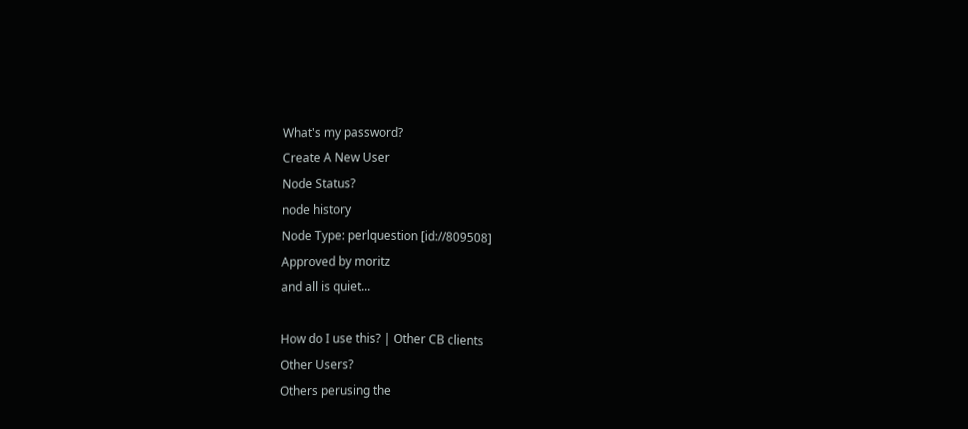What's my password?
Create A New User
Node Status?
node history
Node Type: perlquestion [id://809508]
Approved by moritz
and all is quiet...

How do I use this? | Other CB clients
Other Users?
Others perusing the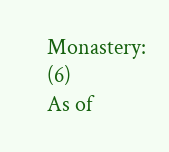Monastery: (6)
As of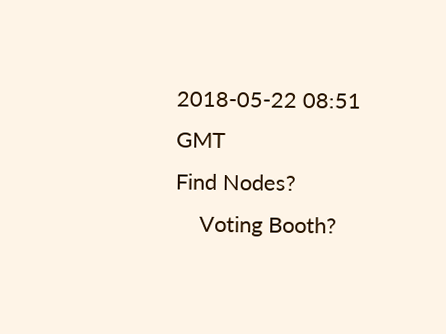2018-05-22 08:51 GMT
Find Nodes?
    Voting Booth?